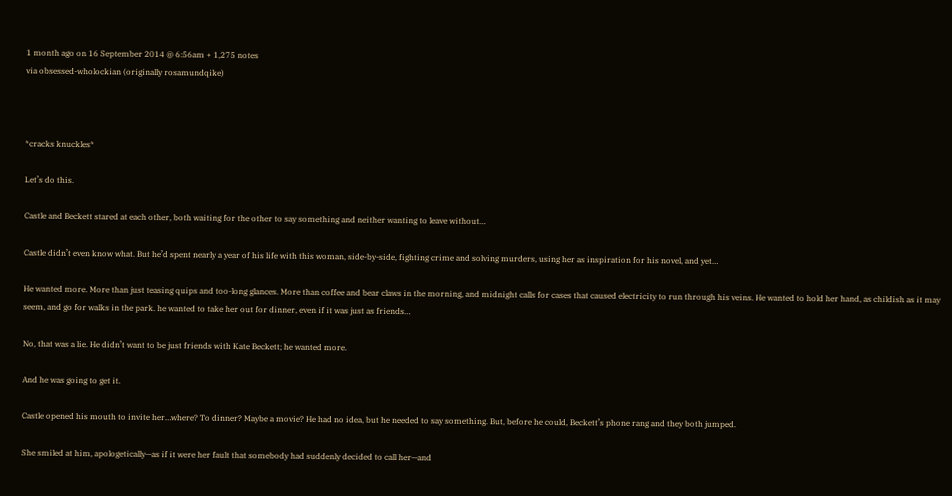1 month ago on 16 September 2014 @ 6:56am + 1,275 notes
via obsessed-wholockian (originally rosamundqike)



*cracks knuckles*

Let’s do this.

Castle and Beckett stared at each other, both waiting for the other to say something and neither wanting to leave without…

Castle didn’t even know what. But he’d spent nearly a year of his life with this woman, side-by-side, fighting crime and solving murders, using her as inspiration for his novel, and yet…

He wanted more. More than just teasing quips and too-long glances. More than coffee and bear claws in the morning, and midnight calls for cases that caused electricity to run through his veins. He wanted to hold her hand, as childish as it may seem, and go for walks in the park. he wanted to take her out for dinner, even if it was just as friends…

No, that was a lie. He didn’t want to be just friends with Kate Beckett; he wanted more.

And he was going to get it.

Castle opened his mouth to invite her…where? To dinner? Maybe a movie? He had no idea, but he needed to say something. But, before he could, Beckett’s phone rang and they both jumped.

She smiled at him, apologetically—as if it were her fault that somebody had suddenly decided to call her—and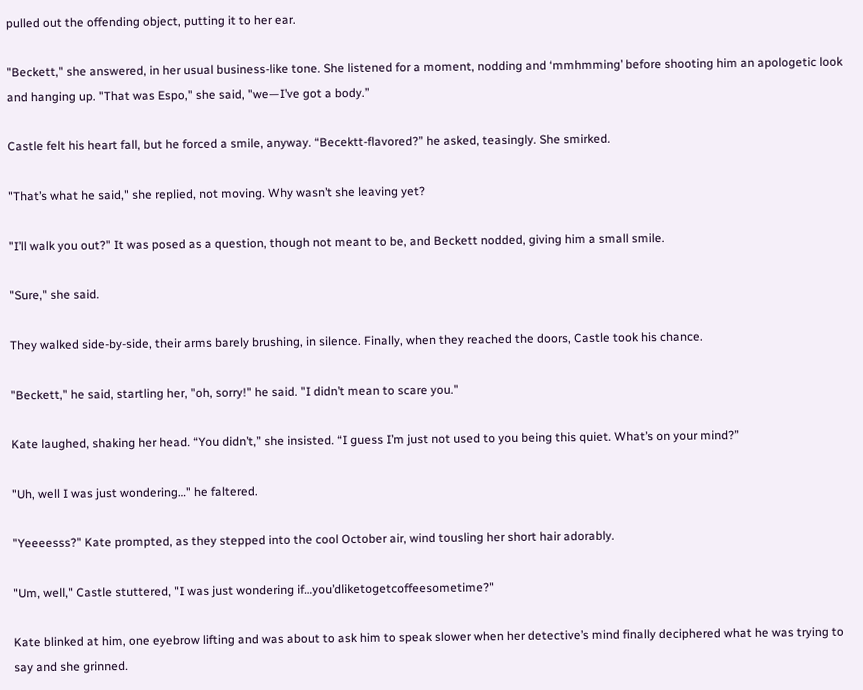pulled out the offending object, putting it to her ear.

"Beckett," she answered, in her usual business-like tone. She listened for a moment, nodding and ‘mmhmming’ before shooting him an apologetic look and hanging up. "That was Espo," she said, "we—I’ve got a body.”

Castle felt his heart fall, but he forced a smile, anyway. “Becektt-flavored?” he asked, teasingly. She smirked.

"That’s what he said," she replied, not moving. Why wasn’t she leaving yet?

"I’ll walk you out?" It was posed as a question, though not meant to be, and Beckett nodded, giving him a small smile.

"Sure," she said.

They walked side-by-side, their arms barely brushing, in silence. Finally, when they reached the doors, Castle took his chance.

"Beckett," he said, startling her, "oh, sorry!" he said. "I didn’t mean to scare you."

Kate laughed, shaking her head. “You didn’t,” she insisted. “I guess I’m just not used to you being this quiet. What’s on your mind?”

"Uh, well I was just wondering…" he faltered.

"Yeeeesss?" Kate prompted, as they stepped into the cool October air, wind tousling her short hair adorably.

"Um, well," Castle stuttered, "I was just wondering if…you’dliketogetcoffeesometime?"

Kate blinked at him, one eyebrow lifting and was about to ask him to speak slower when her detective’s mind finally deciphered what he was trying to say and she grinned.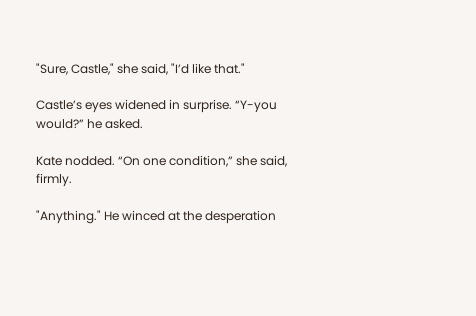"Sure, Castle," she said, "I’d like that."

Castle’s eyes widened in surprise. “Y-you would?” he asked.

Kate nodded. “On one condition,” she said, firmly.

"Anything." He winced at the desperation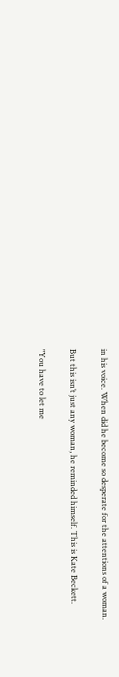in his voice. When did he become so desperate for the attentions of a woman.

But this isn’t just any woman, he reminded himself. This is Kate Beckett.

"You have to let me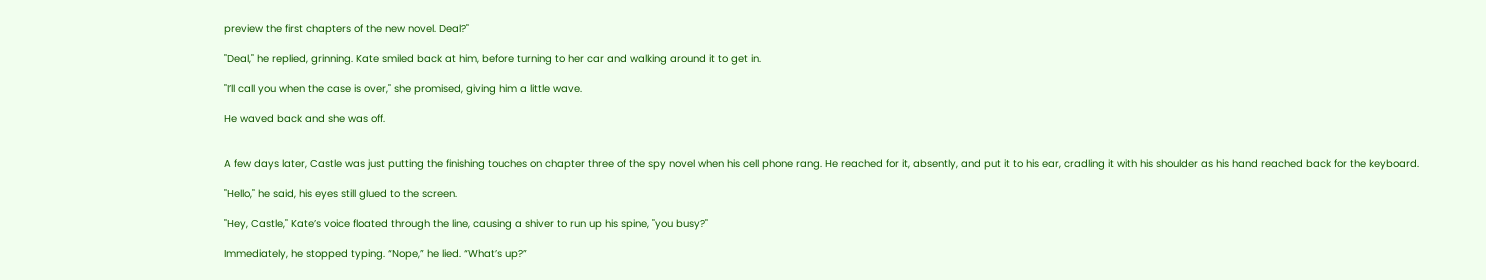preview the first chapters of the new novel. Deal?"

"Deal," he replied, grinning. Kate smiled back at him, before turning to her car and walking around it to get in.

"I’ll call you when the case is over," she promised, giving him a little wave.

He waved back and she was off.


A few days later, Castle was just putting the finishing touches on chapter three of the spy novel when his cell phone rang. He reached for it, absently, and put it to his ear, cradling it with his shoulder as his hand reached back for the keyboard.

"Hello," he said, his eyes still glued to the screen.

"Hey, Castle," Kate’s voice floated through the line, causing a shiver to run up his spine, "you busy?"

Immediately, he stopped typing. “Nope,” he lied. “What’s up?”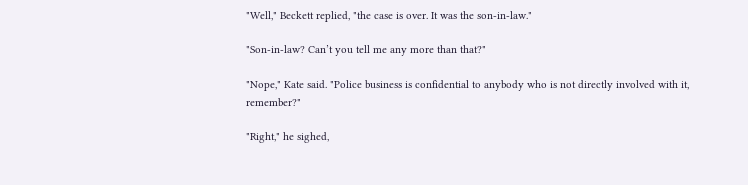"Well," Beckett replied, "the case is over. It was the son-in-law."

"Son-in-law? Can’t you tell me any more than that?"

"Nope," Kate said. "Police business is confidential to anybody who is not directly involved with it, remember?"

"Right," he sighed,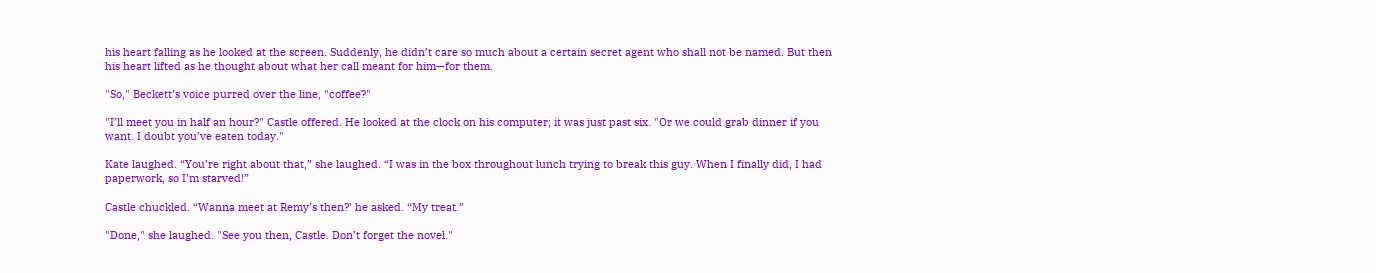his heart falling as he looked at the screen. Suddenly, he didn’t care so much about a certain secret agent who shall not be named. But then his heart lifted as he thought about what her call meant for him—for them.

"So," Beckett’s voice purred over the line, "coffee?"

"I’ll meet you in half an hour?" Castle offered. He looked at the clock on his computer; it was just past six. "Or we could grab dinner if you want. I doubt you’ve eaten today."

Kate laughed. “You’re right about that,” she laughed. “I was in the box throughout lunch trying to break this guy. When I finally did, I had paperwork, so I’m starved!”

Castle chuckled. “Wanna meet at Remy’s then?’ he asked. “My treat.”

"Done," she laughed. "See you then, Castle. Don’t forget the novel."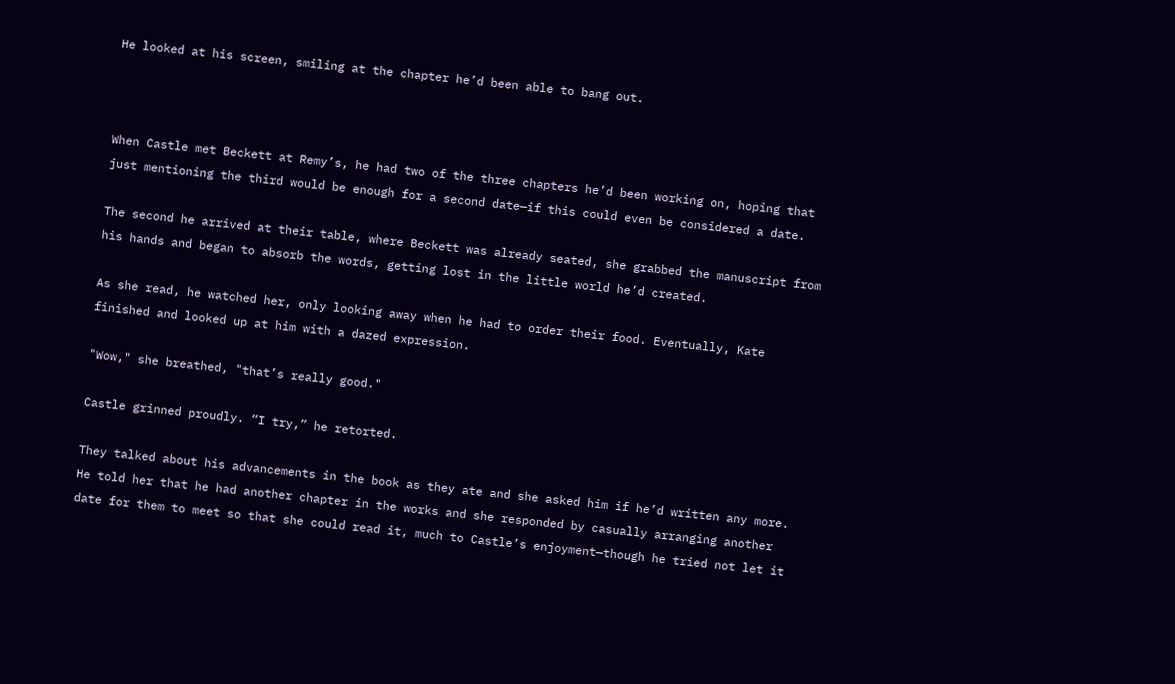He looked at his screen, smiling at the chapter he’d been able to bang out.



When Castle met Beckett at Remy’s, he had two of the three chapters he’d been working on, hoping that just mentioning the third would be enough for a second date—if this could even be considered a date.

The second he arrived at their table, where Beckett was already seated, she grabbed the manuscript from his hands and began to absorb the words, getting lost in the little world he’d created.

As she read, he watched her, only looking away when he had to order their food. Eventually, Kate finished and looked up at him with a dazed expression.

"Wow," she breathed, "that’s really good."

Castle grinned proudly. “I try,” he retorted.

They talked about his advancements in the book as they ate and she asked him if he’d written any more. He told her that he had another chapter in the works and she responded by casually arranging another date for them to meet so that she could read it, much to Castle’s enjoyment—though he tried not let it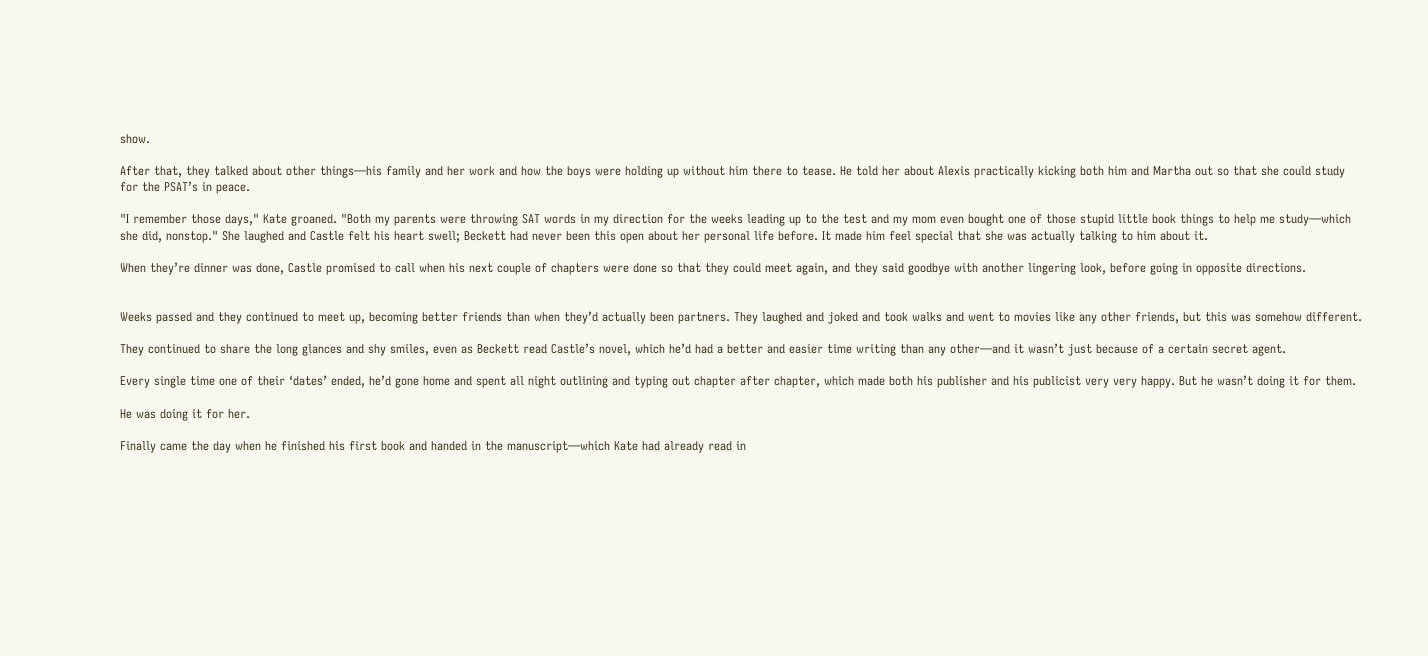show.

After that, they talked about other things—his family and her work and how the boys were holding up without him there to tease. He told her about Alexis practically kicking both him and Martha out so that she could study for the PSAT’s in peace.

"I remember those days," Kate groaned. "Both my parents were throwing SAT words in my direction for the weeks leading up to the test and my mom even bought one of those stupid little book things to help me study—which she did, nonstop." She laughed and Castle felt his heart swell; Beckett had never been this open about her personal life before. It made him feel special that she was actually talking to him about it.

When they’re dinner was done, Castle promised to call when his next couple of chapters were done so that they could meet again, and they said goodbye with another lingering look, before going in opposite directions.


Weeks passed and they continued to meet up, becoming better friends than when they’d actually been partners. They laughed and joked and took walks and went to movies like any other friends, but this was somehow different.

They continued to share the long glances and shy smiles, even as Beckett read Castle’s novel, which he’d had a better and easier time writing than any other—and it wasn’t just because of a certain secret agent.

Every single time one of their ‘dates’ ended, he’d gone home and spent all night outlining and typing out chapter after chapter, which made both his publisher and his publicist very very happy. But he wasn’t doing it for them.

He was doing it for her.

Finally came the day when he finished his first book and handed in the manuscript—which Kate had already read in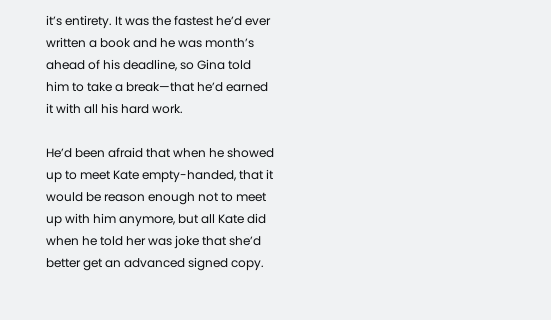it’s entirety. It was the fastest he’d ever written a book and he was month’s ahead of his deadline, so Gina told him to take a break—that he’d earned it with all his hard work.

He’d been afraid that when he showed up to meet Kate empty-handed, that it would be reason enough not to meet up with him anymore, but all Kate did when he told her was joke that she’d better get an advanced signed copy.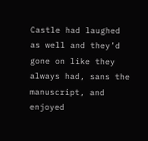Castle had laughed as well and they’d gone on like they always had, sans the manuscript, and enjoyed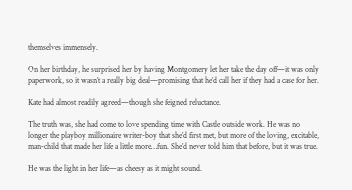themselves immensely.

On her birthday, he surprised her by having Montgomery let her take the day off—it was only paperwork, so it wasn’t a really big deal—promising that he’d call her if they had a case for her.

Kate had almost readily agreed—though she feigned reluctance.

The truth was, she had come to love spending time with Castle outside work. He was no longer the playboy millionaire writer-boy that she’d first met, but more of the loving, excitable, man-child that made her life a little more…fun. She’d never told him that before, but it was true.

He was the light in her life—as cheesy as it might sound.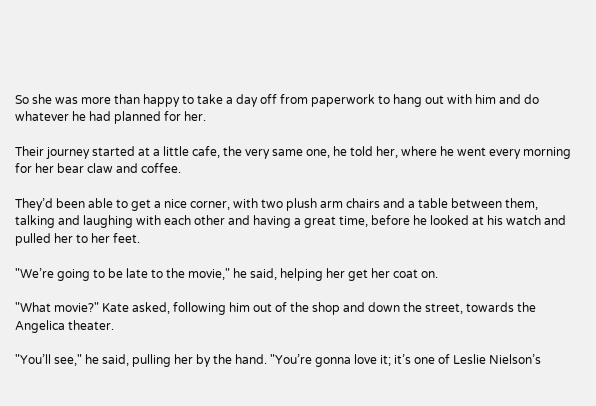So she was more than happy to take a day off from paperwork to hang out with him and do whatever he had planned for her.

Their journey started at a little cafe, the very same one, he told her, where he went every morning for her bear claw and coffee.

They’d been able to get a nice corner, with two plush arm chairs and a table between them, talking and laughing with each other and having a great time, before he looked at his watch and pulled her to her feet.

"We’re going to be late to the movie," he said, helping her get her coat on.

"What movie?" Kate asked, following him out of the shop and down the street, towards the Angelica theater.

"You’ll see," he said, pulling her by the hand. "You’re gonna love it; it’s one of Leslie Nielson’s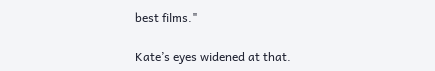best films."

Kate’s eyes widened at that.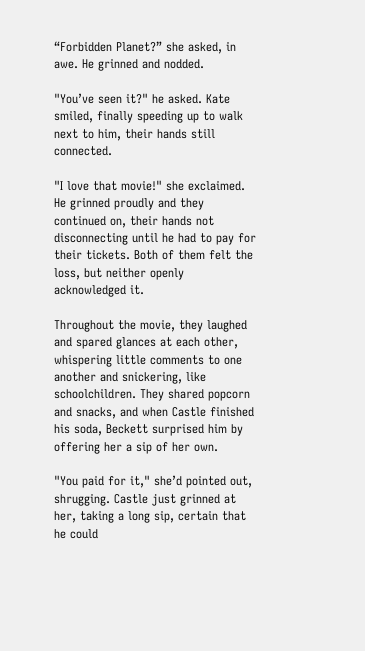“Forbidden Planet?” she asked, in awe. He grinned and nodded.

"You’ve seen it?" he asked. Kate smiled, finally speeding up to walk next to him, their hands still connected.

"I love that movie!" she exclaimed. He grinned proudly and they continued on, their hands not disconnecting until he had to pay for their tickets. Both of them felt the loss, but neither openly acknowledged it.

Throughout the movie, they laughed and spared glances at each other, whispering little comments to one another and snickering, like schoolchildren. They shared popcorn and snacks, and when Castle finished his soda, Beckett surprised him by offering her a sip of her own.

"You paid for it," she’d pointed out, shrugging. Castle just grinned at her, taking a long sip, certain that he could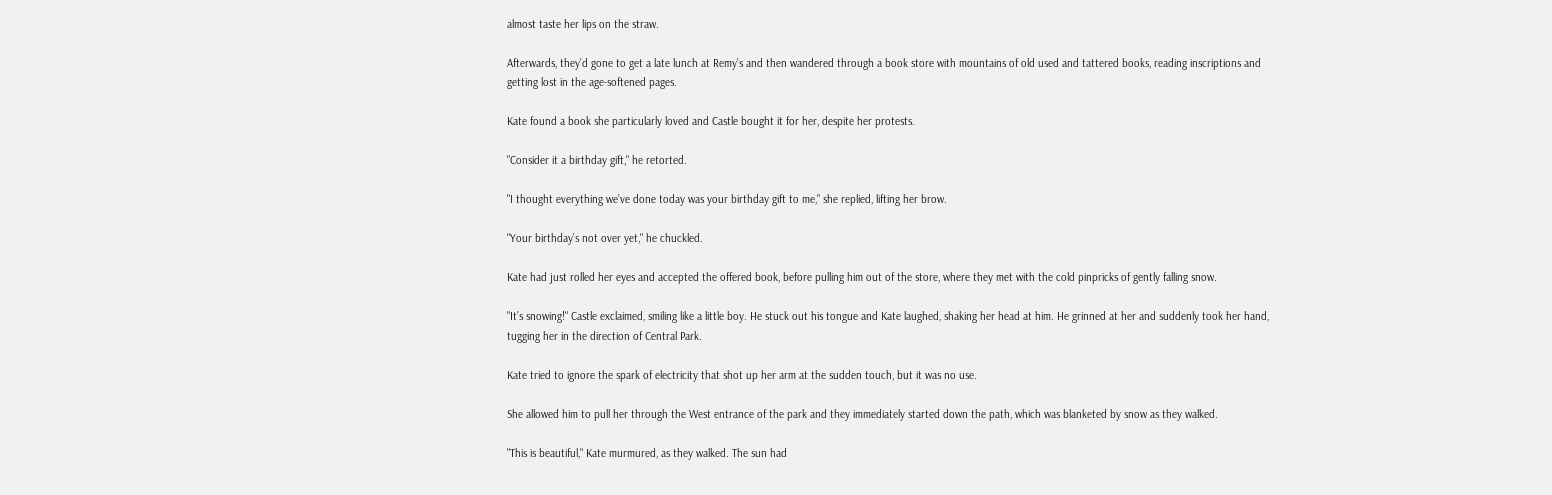almost taste her lips on the straw.

Afterwards, they’d gone to get a late lunch at Remy’s and then wandered through a book store with mountains of old used and tattered books, reading inscriptions and getting lost in the age-softened pages.

Kate found a book she particularly loved and Castle bought it for her, despite her protests.

"Consider it a birthday gift," he retorted.

"I thought everything we’ve done today was your birthday gift to me," she replied, lifting her brow.

"Your birthday’s not over yet," he chuckled.

Kate had just rolled her eyes and accepted the offered book, before pulling him out of the store, where they met with the cold pinpricks of gently falling snow.

"It’s snowing!" Castle exclaimed, smiling like a little boy. He stuck out his tongue and Kate laughed, shaking her head at him. He grinned at her and suddenly took her hand, tugging her in the direction of Central Park.

Kate tried to ignore the spark of electricity that shot up her arm at the sudden touch, but it was no use.

She allowed him to pull her through the West entrance of the park and they immediately started down the path, which was blanketed by snow as they walked.

"This is beautiful," Kate murmured, as they walked. The sun had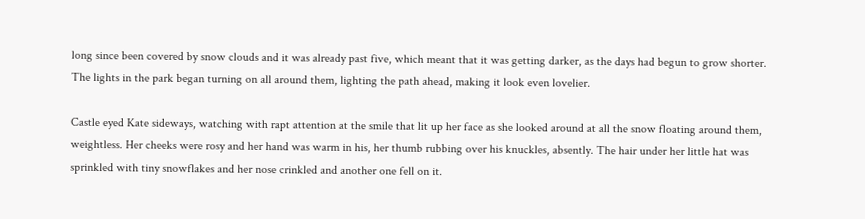long since been covered by snow clouds and it was already past five, which meant that it was getting darker, as the days had begun to grow shorter. The lights in the park began turning on all around them, lighting the path ahead, making it look even lovelier.

Castle eyed Kate sideways, watching with rapt attention at the smile that lit up her face as she looked around at all the snow floating around them, weightless. Her cheeks were rosy and her hand was warm in his, her thumb rubbing over his knuckles, absently. The hair under her little hat was sprinkled with tiny snowflakes and her nose crinkled and another one fell on it.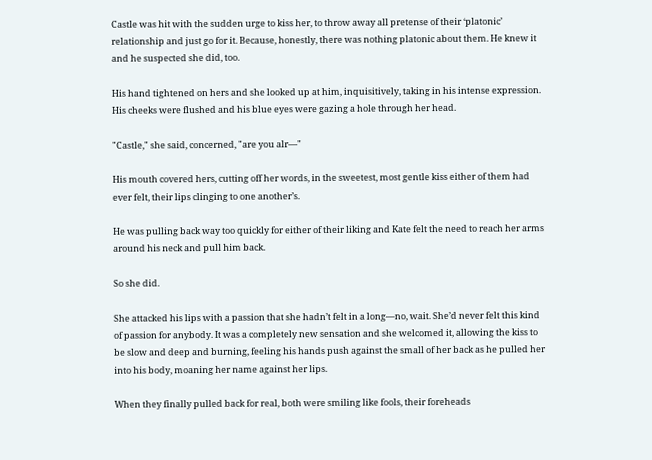Castle was hit with the sudden urge to kiss her, to throw away all pretense of their ‘platonic’ relationship and just go for it. Because, honestly, there was nothing platonic about them. He knew it and he suspected she did, too.

His hand tightened on hers and she looked up at him, inquisitively, taking in his intense expression. His cheeks were flushed and his blue eyes were gazing a hole through her head.

"Castle," she said, concerned, "are you alr—"

His mouth covered hers, cutting off her words, in the sweetest, most gentle kiss either of them had ever felt, their lips clinging to one another’s.

He was pulling back way too quickly for either of their liking and Kate felt the need to reach her arms around his neck and pull him back.

So she did.

She attacked his lips with a passion that she hadn’t felt in a long—no, wait. She’d never felt this kind of passion for anybody. It was a completely new sensation and she welcomed it, allowing the kiss to be slow and deep and burning, feeling his hands push against the small of her back as he pulled her into his body, moaning her name against her lips.

When they finally pulled back for real, both were smiling like fools, their foreheads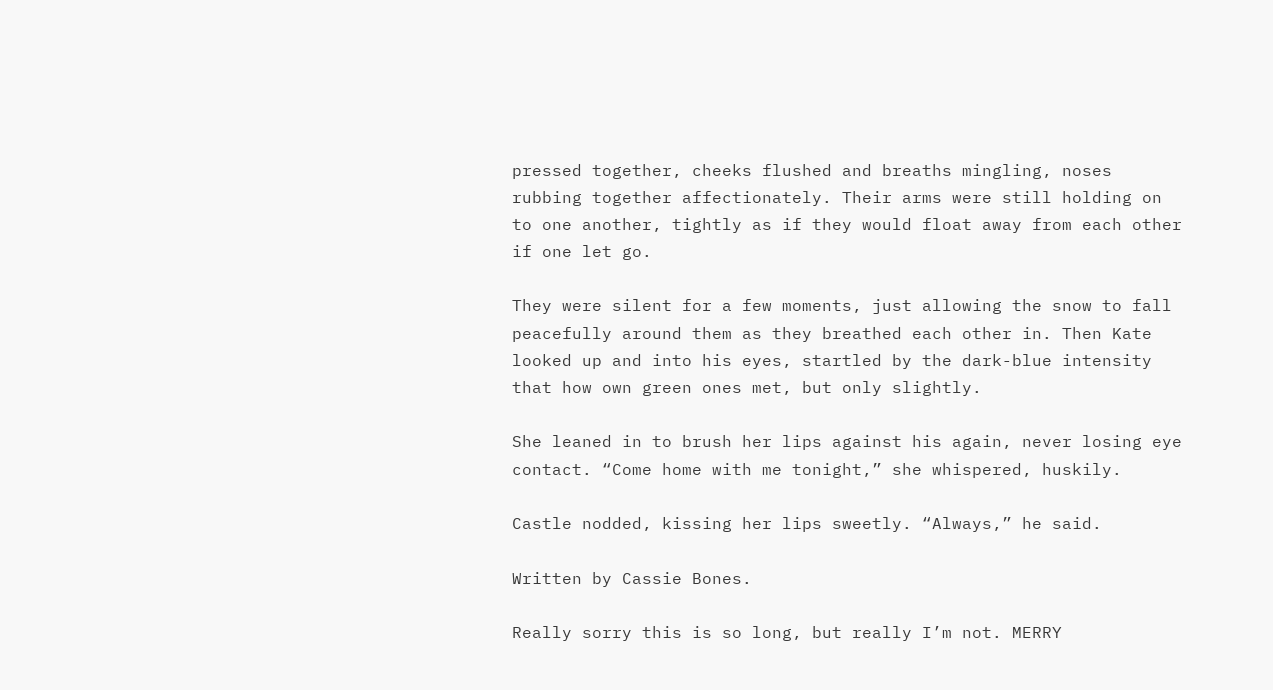pressed together, cheeks flushed and breaths mingling, noses rubbing together affectionately. Their arms were still holding on to one another, tightly as if they would float away from each other if one let go.

They were silent for a few moments, just allowing the snow to fall peacefully around them as they breathed each other in. Then Kate looked up and into his eyes, startled by the dark-blue intensity that how own green ones met, but only slightly.

She leaned in to brush her lips against his again, never losing eye contact. “Come home with me tonight,” she whispered, huskily.

Castle nodded, kissing her lips sweetly. “Always,” he said.

Written by Cassie Bones.

Really sorry this is so long, but really I’m not. MERRY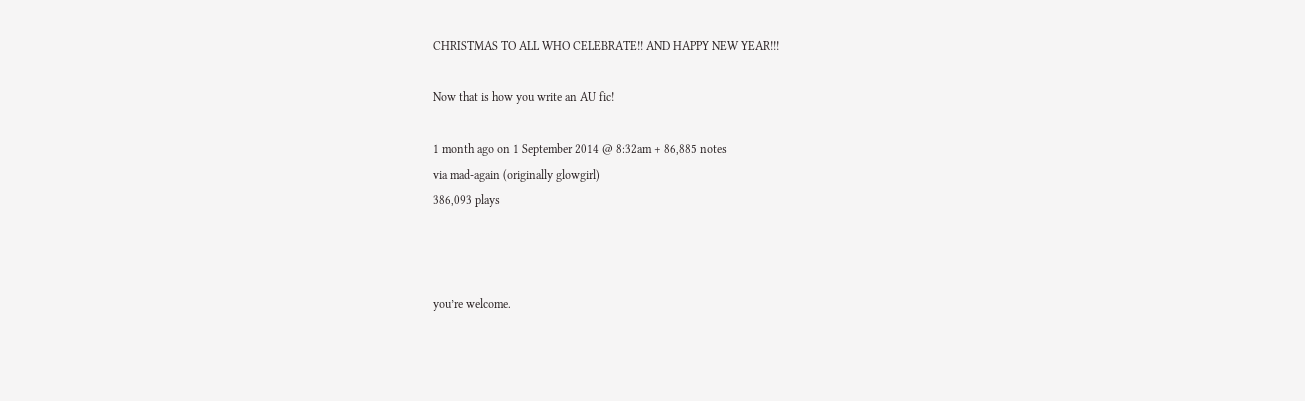CHRISTMAS TO ALL WHO CELEBRATE!! AND HAPPY NEW YEAR!!!

Now that is how you write an AU fic!

1 month ago on 1 September 2014 @ 8:32am + 86,885 notes
via mad-again (originally glowgirl)
386,093 plays



you’re welcome.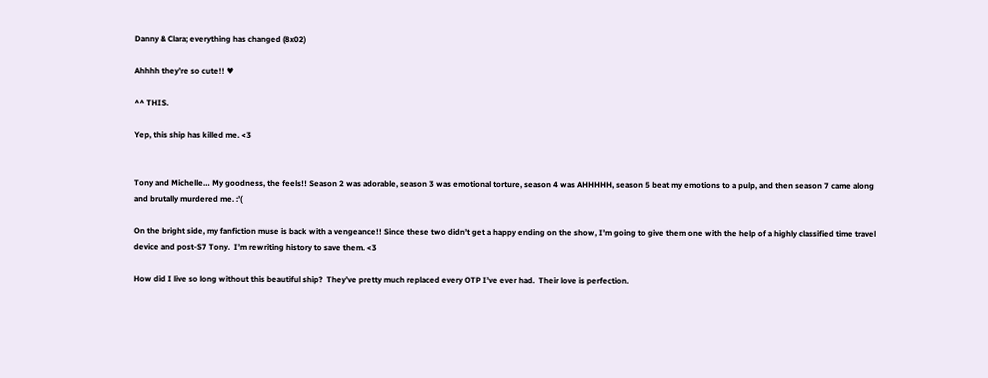Danny & Clara; everything has changed (8x02)

Ahhhh they’re so cute!! ♥

^^ THIS.

Yep, this ship has killed me. <3


Tony and Michelle… My goodness, the feels!! Season 2 was adorable, season 3 was emotional torture, season 4 was AHHHHH, season 5 beat my emotions to a pulp, and then season 7 came along and brutally murdered me. :’(

On the bright side, my fanfiction muse is back with a vengeance!! Since these two didn’t get a happy ending on the show, I’m going to give them one with the help of a highly classified time travel device and post-S7 Tony.  I’m rewriting history to save them. <3

How did I live so long without this beautiful ship?  They’ve pretty much replaced every OTP I’ve ever had.  Their love is perfection.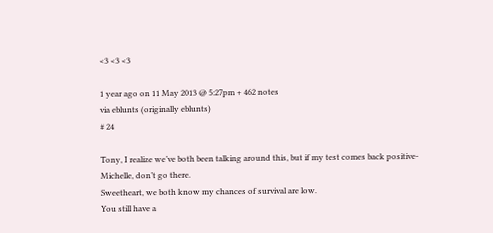<3 <3 <3

1 year ago on 11 May 2013 @ 5:27pm + 462 notes
via eblunts (originally eblunts)
# 24

Tony, I realize we’ve both been talking around this, but if my test comes back positive-
Michelle, don’t go there.
Sweetheart, we both know my chances of survival are low.
You still have a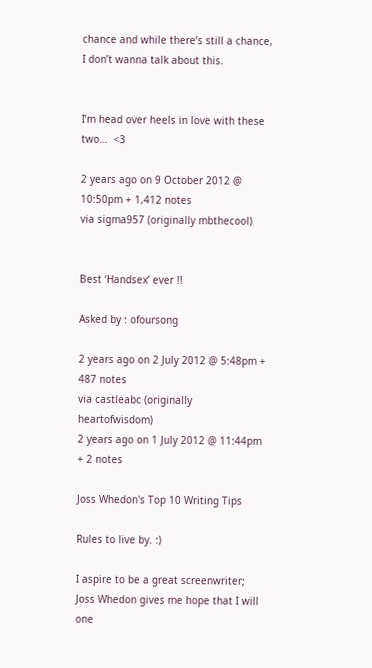chance and while there’s still a chance, I don’t wanna talk about this.


I’m head over heels in love with these two…  <3

2 years ago on 9 October 2012 @ 10:50pm + 1,412 notes
via sigma957 (originally mbthecool)


Best ‘Handsex’ ever !!

Asked by : ofoursong

2 years ago on 2 July 2012 @ 5:48pm + 487 notes
via castleabc (originally heartofwisdom)
2 years ago on 1 July 2012 @ 11:44pm + 2 notes

Joss Whedon's Top 10 Writing Tips

Rules to live by. :)

I aspire to be a great screenwriter; Joss Whedon gives me hope that I will one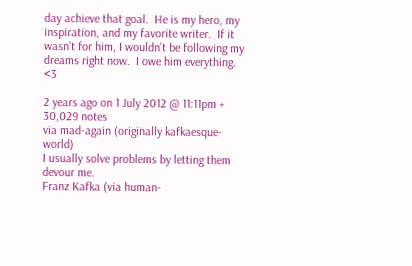day achieve that goal.  He is my hero, my inspiration, and my favorite writer.  If it wasn’t for him, I wouldn’t be following my dreams right now.  I owe him everything. <3

2 years ago on 1 July 2012 @ 11:11pm + 30,029 notes
via mad-again (originally kafkaesque-world)
I usually solve problems by letting them devour me.
Franz Kafka (via human-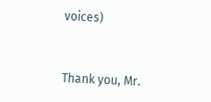voices)


Thank you, Mr.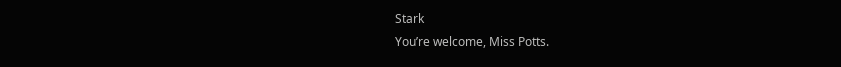Stark
You’re welcome, Miss Potts.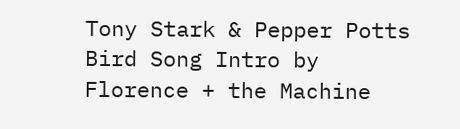Tony Stark & Pepper Potts
Bird Song Intro by Florence + the Machine